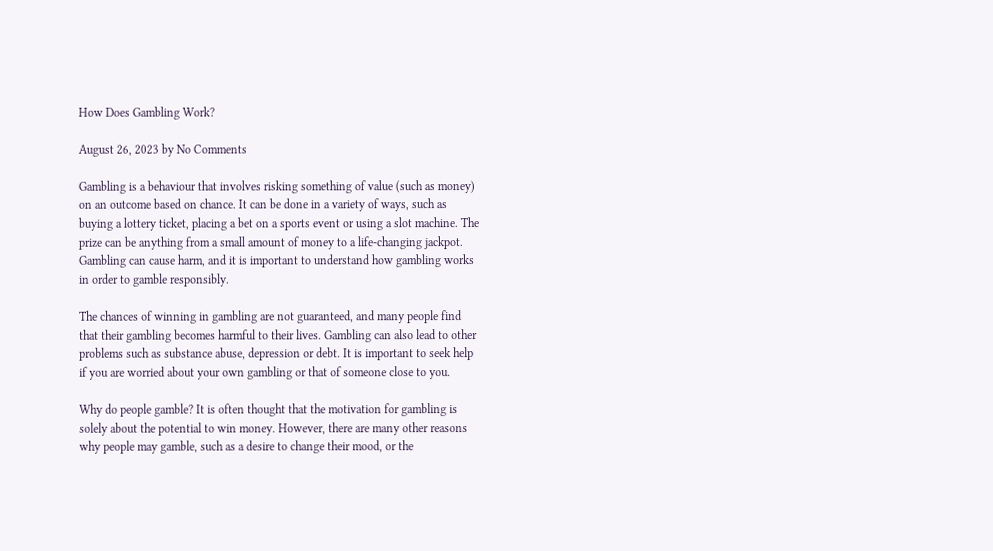How Does Gambling Work?

August 26, 2023 by No Comments

Gambling is a behaviour that involves risking something of value (such as money) on an outcome based on chance. It can be done in a variety of ways, such as buying a lottery ticket, placing a bet on a sports event or using a slot machine. The prize can be anything from a small amount of money to a life-changing jackpot. Gambling can cause harm, and it is important to understand how gambling works in order to gamble responsibly.

The chances of winning in gambling are not guaranteed, and many people find that their gambling becomes harmful to their lives. Gambling can also lead to other problems such as substance abuse, depression or debt. It is important to seek help if you are worried about your own gambling or that of someone close to you.

Why do people gamble? It is often thought that the motivation for gambling is solely about the potential to win money. However, there are many other reasons why people may gamble, such as a desire to change their mood, or the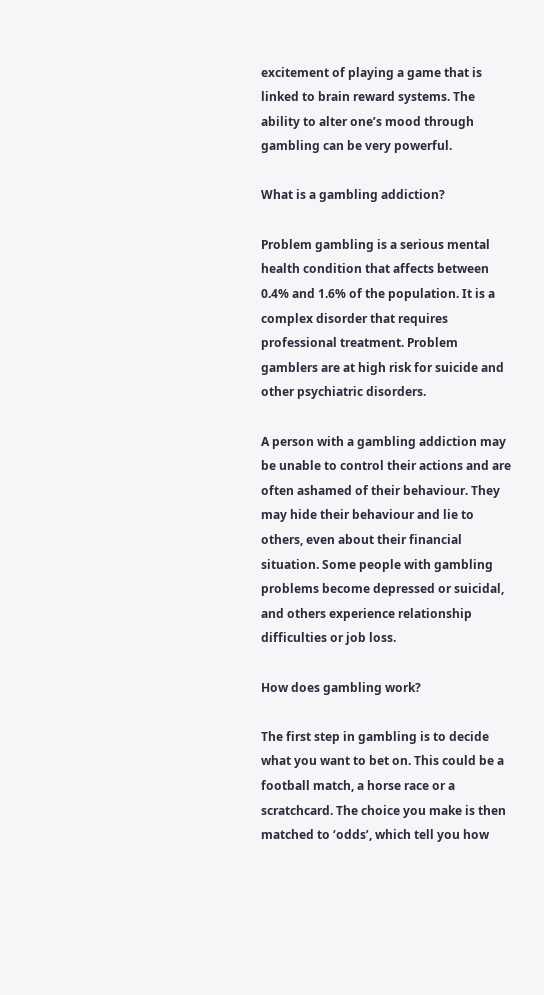excitement of playing a game that is linked to brain reward systems. The ability to alter one’s mood through gambling can be very powerful.

What is a gambling addiction?

Problem gambling is a serious mental health condition that affects between 0.4% and 1.6% of the population. It is a complex disorder that requires professional treatment. Problem gamblers are at high risk for suicide and other psychiatric disorders.

A person with a gambling addiction may be unable to control their actions and are often ashamed of their behaviour. They may hide their behaviour and lie to others, even about their financial situation. Some people with gambling problems become depressed or suicidal, and others experience relationship difficulties or job loss.

How does gambling work?

The first step in gambling is to decide what you want to bet on. This could be a football match, a horse race or a scratchcard. The choice you make is then matched to ‘odds’, which tell you how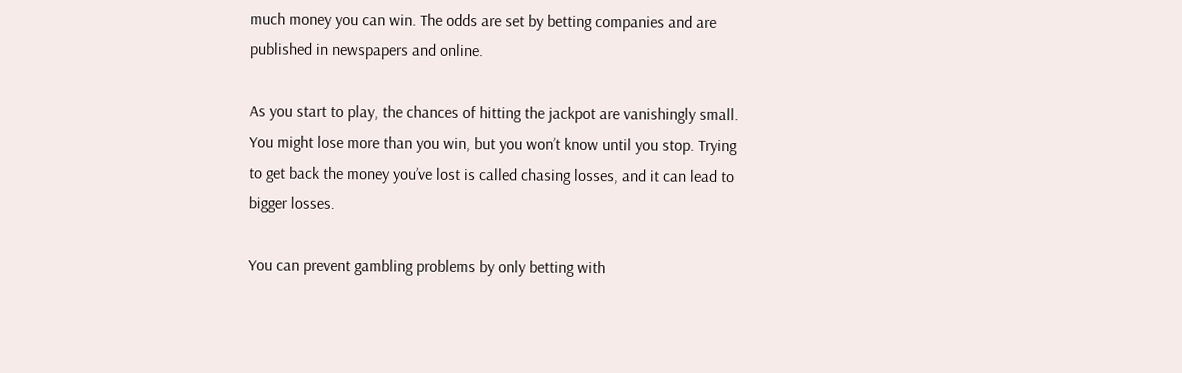much money you can win. The odds are set by betting companies and are published in newspapers and online.

As you start to play, the chances of hitting the jackpot are vanishingly small. You might lose more than you win, but you won’t know until you stop. Trying to get back the money you’ve lost is called chasing losses, and it can lead to bigger losses.

You can prevent gambling problems by only betting with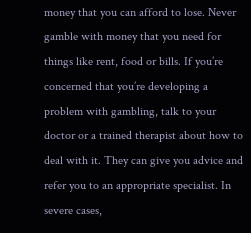money that you can afford to lose. Never gamble with money that you need for things like rent, food or bills. If you’re concerned that you’re developing a problem with gambling, talk to your doctor or a trained therapist about how to deal with it. They can give you advice and refer you to an appropriate specialist. In severe cases,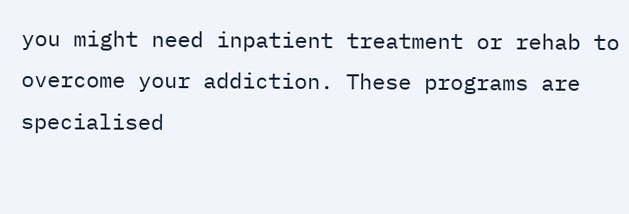you might need inpatient treatment or rehab to overcome your addiction. These programs are specialised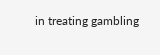in treating gambling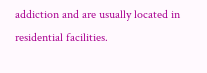addiction and are usually located in residential facilities.